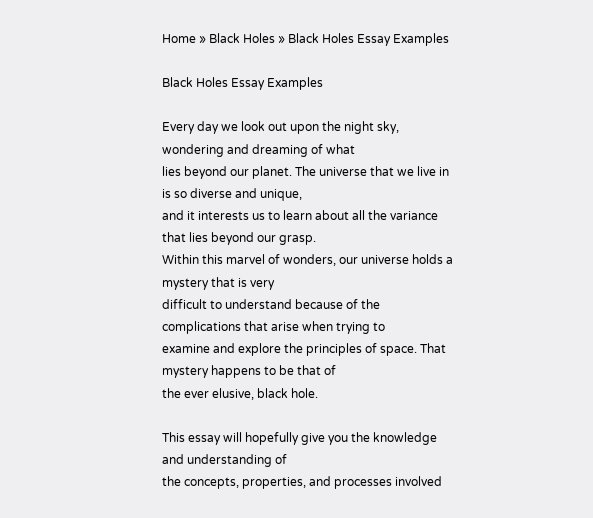Home » Black Holes » Black Holes Essay Examples

Black Holes Essay Examples

Every day we look out upon the night sky, wondering and dreaming of what
lies beyond our planet. The universe that we live in is so diverse and unique,
and it interests us to learn about all the variance that lies beyond our grasp.
Within this marvel of wonders, our universe holds a mystery that is very
difficult to understand because of the complications that arise when trying to
examine and explore the principles of space. That mystery happens to be that of
the ever elusive, black hole.

This essay will hopefully give you the knowledge and understanding of
the concepts, properties, and processes involved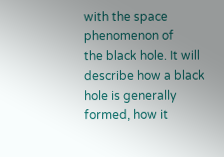with the space phenomenon of
the black hole. It will describe how a black hole is generally formed, how it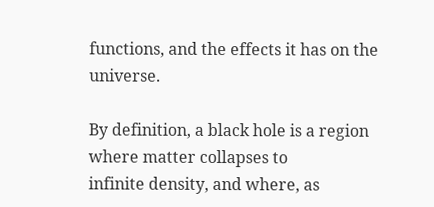functions, and the effects it has on the universe.

By definition, a black hole is a region where matter collapses to
infinite density, and where, as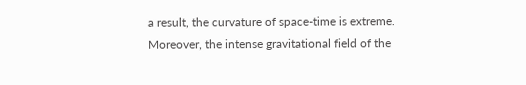a result, the curvature of space-time is extreme.
Moreover, the intense gravitational field of the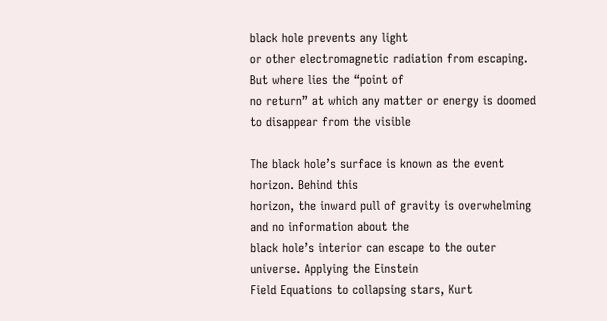black hole prevents any light
or other electromagnetic radiation from escaping. But where lies the “point of
no return” at which any matter or energy is doomed to disappear from the visible

The black hole’s surface is known as the event horizon. Behind this
horizon, the inward pull of gravity is overwhelming and no information about the
black hole’s interior can escape to the outer universe. Applying the Einstein
Field Equations to collapsing stars, Kurt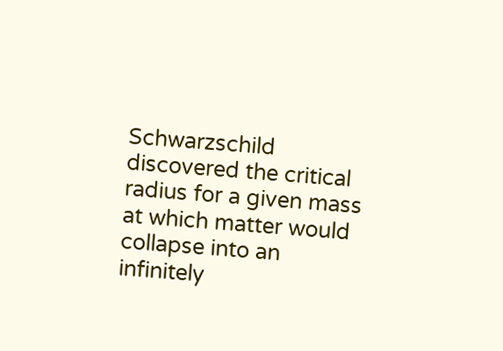Schwarzschild discovered the critical
radius for a given mass at which matter would collapse into an infinitely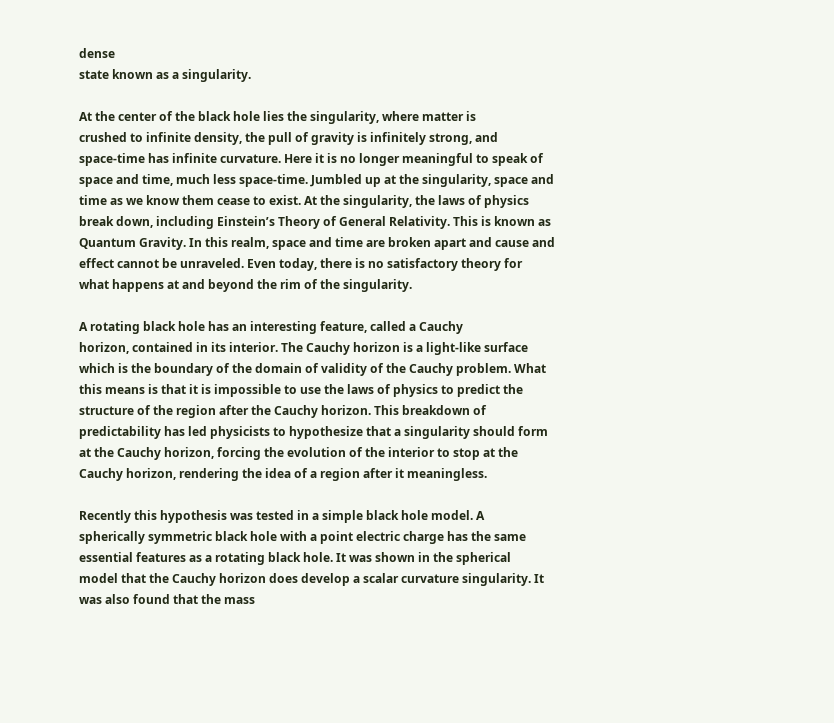dense
state known as a singularity.

At the center of the black hole lies the singularity, where matter is
crushed to infinite density, the pull of gravity is infinitely strong, and
space-time has infinite curvature. Here it is no longer meaningful to speak of
space and time, much less space-time. Jumbled up at the singularity, space and
time as we know them cease to exist. At the singularity, the laws of physics
break down, including Einstein’s Theory of General Relativity. This is known as
Quantum Gravity. In this realm, space and time are broken apart and cause and
effect cannot be unraveled. Even today, there is no satisfactory theory for
what happens at and beyond the rim of the singularity.

A rotating black hole has an interesting feature, called a Cauchy
horizon, contained in its interior. The Cauchy horizon is a light-like surface
which is the boundary of the domain of validity of the Cauchy problem. What
this means is that it is impossible to use the laws of physics to predict the
structure of the region after the Cauchy horizon. This breakdown of
predictability has led physicists to hypothesize that a singularity should form
at the Cauchy horizon, forcing the evolution of the interior to stop at the
Cauchy horizon, rendering the idea of a region after it meaningless.

Recently this hypothesis was tested in a simple black hole model. A
spherically symmetric black hole with a point electric charge has the same
essential features as a rotating black hole. It was shown in the spherical
model that the Cauchy horizon does develop a scalar curvature singularity. It
was also found that the mass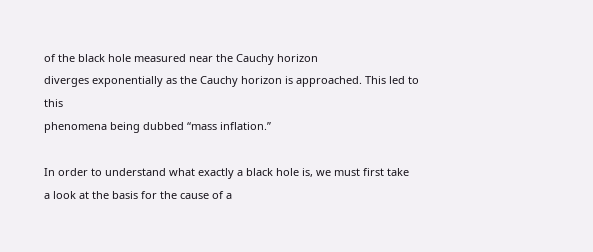of the black hole measured near the Cauchy horizon
diverges exponentially as the Cauchy horizon is approached. This led to this
phenomena being dubbed “mass inflation.”

In order to understand what exactly a black hole is, we must first take
a look at the basis for the cause of a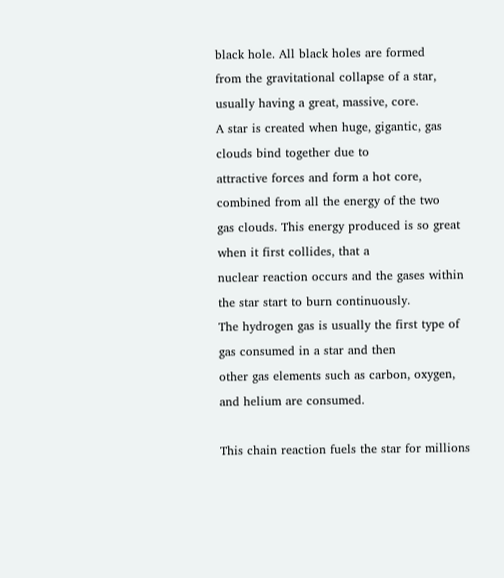black hole. All black holes are formed
from the gravitational collapse of a star, usually having a great, massive, core.
A star is created when huge, gigantic, gas clouds bind together due to
attractive forces and form a hot core, combined from all the energy of the two
gas clouds. This energy produced is so great when it first collides, that a
nuclear reaction occurs and the gases within the star start to burn continuously.
The hydrogen gas is usually the first type of gas consumed in a star and then
other gas elements such as carbon, oxygen, and helium are consumed.

This chain reaction fuels the star for millions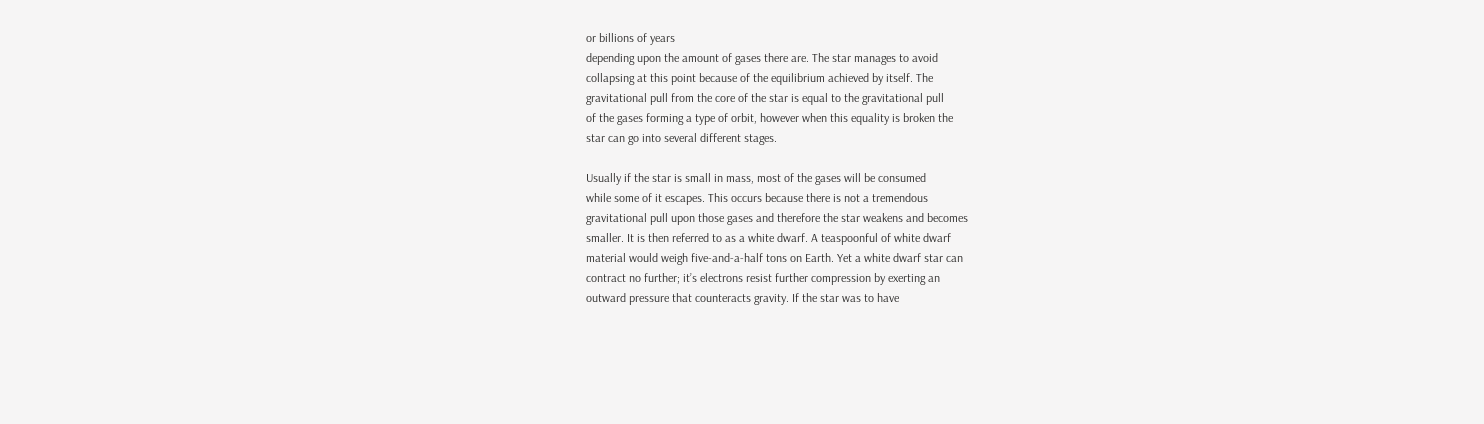or billions of years
depending upon the amount of gases there are. The star manages to avoid
collapsing at this point because of the equilibrium achieved by itself. The
gravitational pull from the core of the star is equal to the gravitational pull
of the gases forming a type of orbit, however when this equality is broken the
star can go into several different stages.

Usually if the star is small in mass, most of the gases will be consumed
while some of it escapes. This occurs because there is not a tremendous
gravitational pull upon those gases and therefore the star weakens and becomes
smaller. It is then referred to as a white dwarf. A teaspoonful of white dwarf
material would weigh five-and-a-half tons on Earth. Yet a white dwarf star can
contract no further; it’s electrons resist further compression by exerting an
outward pressure that counteracts gravity. If the star was to have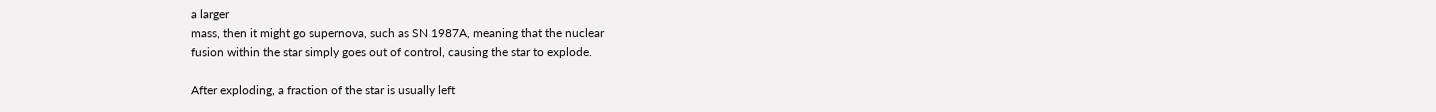a larger
mass, then it might go supernova, such as SN 1987A, meaning that the nuclear
fusion within the star simply goes out of control, causing the star to explode.

After exploding, a fraction of the star is usually left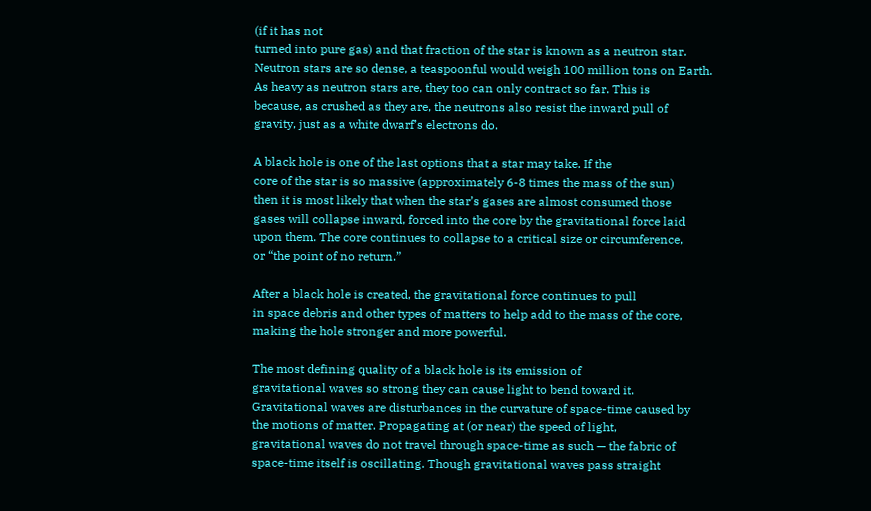(if it has not
turned into pure gas) and that fraction of the star is known as a neutron star.
Neutron stars are so dense, a teaspoonful would weigh 100 million tons on Earth.
As heavy as neutron stars are, they too can only contract so far. This is
because, as crushed as they are, the neutrons also resist the inward pull of
gravity, just as a white dwarf’s electrons do.

A black hole is one of the last options that a star may take. If the
core of the star is so massive (approximately 6-8 times the mass of the sun)
then it is most likely that when the star’s gases are almost consumed those
gases will collapse inward, forced into the core by the gravitational force laid
upon them. The core continues to collapse to a critical size or circumference,
or “the point of no return.”

After a black hole is created, the gravitational force continues to pull
in space debris and other types of matters to help add to the mass of the core,
making the hole stronger and more powerful.

The most defining quality of a black hole is its emission of
gravitational waves so strong they can cause light to bend toward it.
Gravitational waves are disturbances in the curvature of space-time caused by
the motions of matter. Propagating at (or near) the speed of light,
gravitational waves do not travel through space-time as such — the fabric of
space-time itself is oscillating. Though gravitational waves pass straight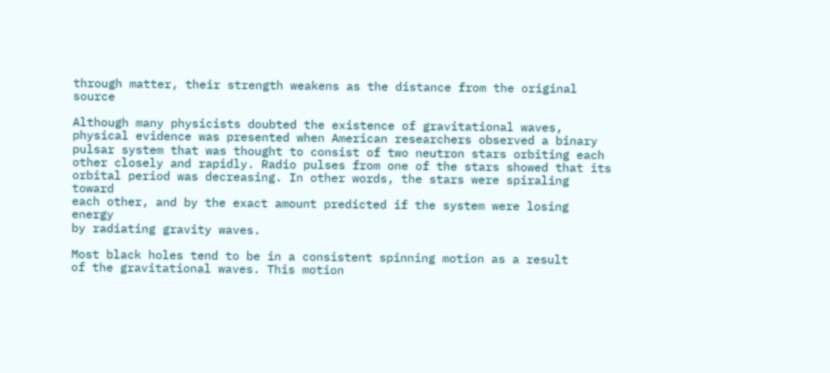through matter, their strength weakens as the distance from the original source

Although many physicists doubted the existence of gravitational waves,
physical evidence was presented when American researchers observed a binary
pulsar system that was thought to consist of two neutron stars orbiting each
other closely and rapidly. Radio pulses from one of the stars showed that its
orbital period was decreasing. In other words, the stars were spiraling toward
each other, and by the exact amount predicted if the system were losing energy
by radiating gravity waves.

Most black holes tend to be in a consistent spinning motion as a result
of the gravitational waves. This motion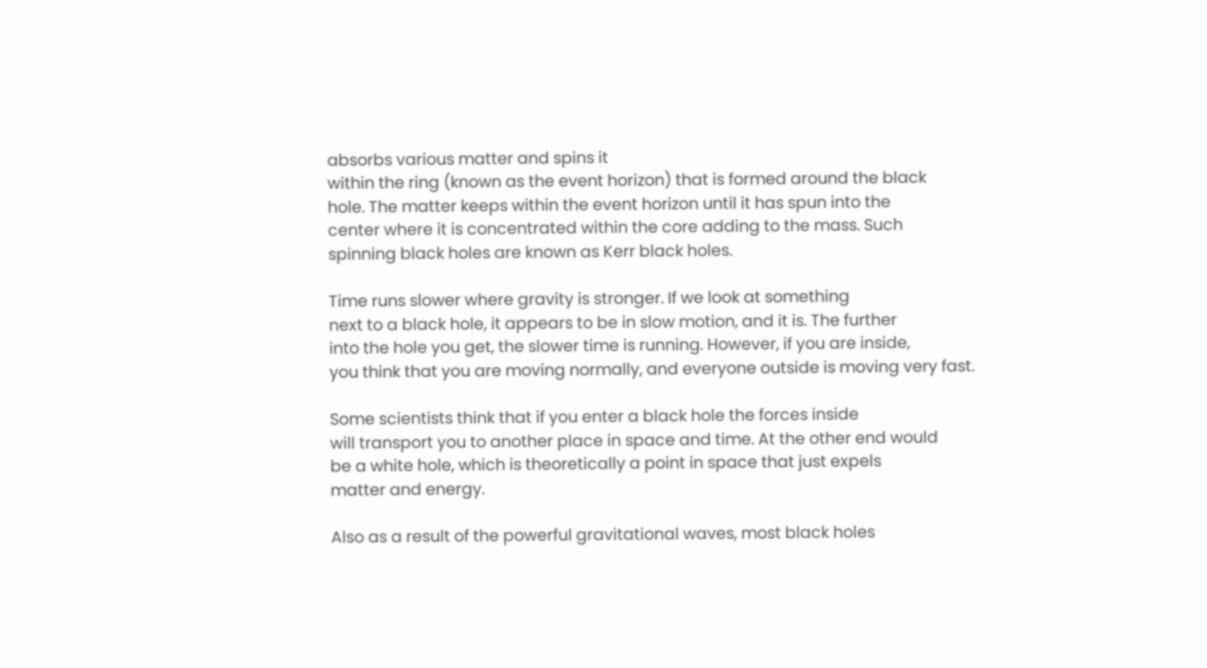absorbs various matter and spins it
within the ring (known as the event horizon) that is formed around the black
hole. The matter keeps within the event horizon until it has spun into the
center where it is concentrated within the core adding to the mass. Such
spinning black holes are known as Kerr black holes.

Time runs slower where gravity is stronger. If we look at something
next to a black hole, it appears to be in slow motion, and it is. The further
into the hole you get, the slower time is running. However, if you are inside,
you think that you are moving normally, and everyone outside is moving very fast.

Some scientists think that if you enter a black hole the forces inside
will transport you to another place in space and time. At the other end would
be a white hole, which is theoretically a point in space that just expels
matter and energy.

Also as a result of the powerful gravitational waves, most black holes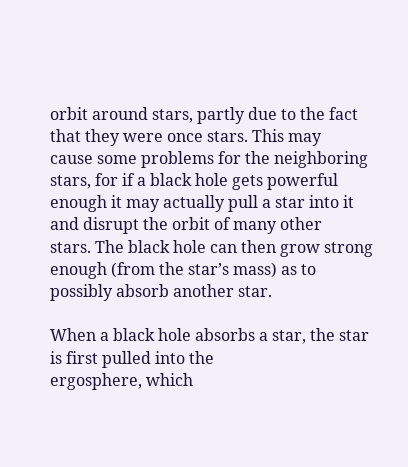orbit around stars, partly due to the fact that they were once stars. This may
cause some problems for the neighboring stars, for if a black hole gets powerful
enough it may actually pull a star into it and disrupt the orbit of many other
stars. The black hole can then grow strong enough (from the star’s mass) as to
possibly absorb another star.

When a black hole absorbs a star, the star is first pulled into the
ergosphere, which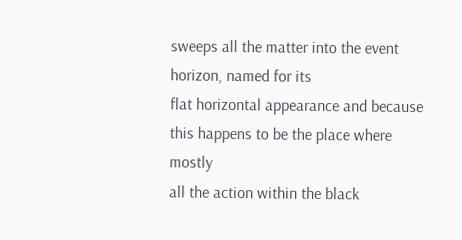sweeps all the matter into the event horizon, named for its
flat horizontal appearance and because this happens to be the place where mostly
all the action within the black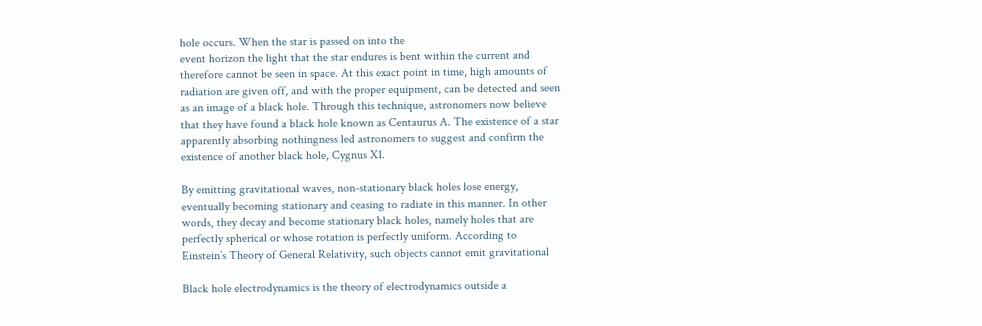hole occurs. When the star is passed on into the
event horizon the light that the star endures is bent within the current and
therefore cannot be seen in space. At this exact point in time, high amounts of
radiation are given off, and with the proper equipment, can be detected and seen
as an image of a black hole. Through this technique, astronomers now believe
that they have found a black hole known as Centaurus A. The existence of a star
apparently absorbing nothingness led astronomers to suggest and confirm the
existence of another black hole, Cygnus X1.

By emitting gravitational waves, non-stationary black holes lose energy,
eventually becoming stationary and ceasing to radiate in this manner. In other
words, they decay and become stationary black holes, namely holes that are
perfectly spherical or whose rotation is perfectly uniform. According to
Einstein’s Theory of General Relativity, such objects cannot emit gravitational

Black hole electrodynamics is the theory of electrodynamics outside a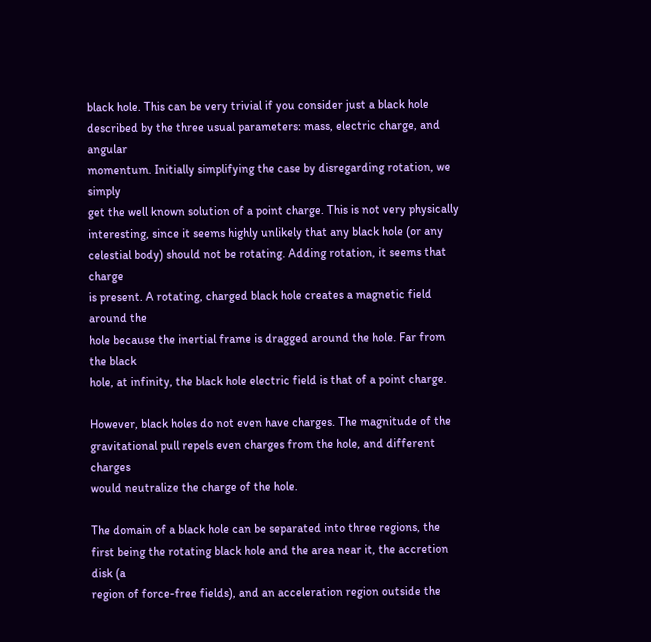black hole. This can be very trivial if you consider just a black hole
described by the three usual parameters: mass, electric charge, and angular
momentum. Initially simplifying the case by disregarding rotation, we simply
get the well known solution of a point charge. This is not very physically
interesting, since it seems highly unlikely that any black hole (or any
celestial body) should not be rotating. Adding rotation, it seems that charge
is present. A rotating, charged black hole creates a magnetic field around the
hole because the inertial frame is dragged around the hole. Far from the black
hole, at infinity, the black hole electric field is that of a point charge.

However, black holes do not even have charges. The magnitude of the
gravitational pull repels even charges from the hole, and different charges
would neutralize the charge of the hole.

The domain of a black hole can be separated into three regions, the
first being the rotating black hole and the area near it, the accretion disk (a
region of force-free fields), and an acceleration region outside the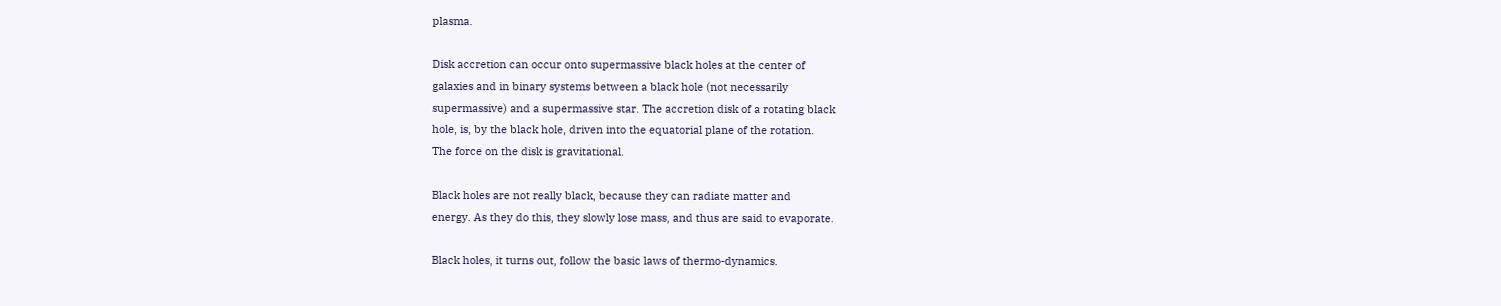plasma.

Disk accretion can occur onto supermassive black holes at the center of
galaxies and in binary systems between a black hole (not necessarily
supermassive) and a supermassive star. The accretion disk of a rotating black
hole, is, by the black hole, driven into the equatorial plane of the rotation.
The force on the disk is gravitational.

Black holes are not really black, because they can radiate matter and
energy. As they do this, they slowly lose mass, and thus are said to evaporate.

Black holes, it turns out, follow the basic laws of thermo-dynamics.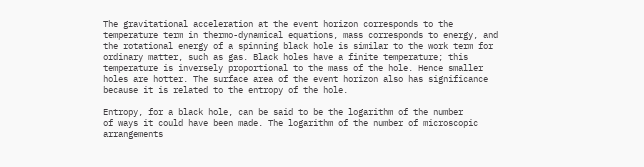The gravitational acceleration at the event horizon corresponds to the
temperature term in thermo-dynamical equations, mass corresponds to energy, and
the rotational energy of a spinning black hole is similar to the work term for
ordinary matter, such as gas. Black holes have a finite temperature; this
temperature is inversely proportional to the mass of the hole. Hence smaller
holes are hotter. The surface area of the event horizon also has significance
because it is related to the entropy of the hole.

Entropy, for a black hole, can be said to be the logarithm of the number
of ways it could have been made. The logarithm of the number of microscopic
arrangements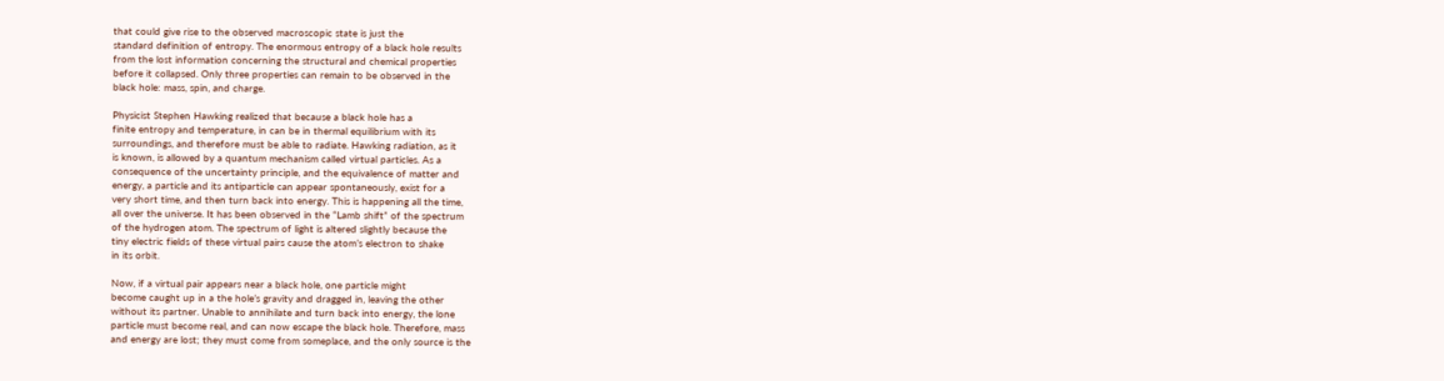that could give rise to the observed macroscopic state is just the
standard definition of entropy. The enormous entropy of a black hole results
from the lost information concerning the structural and chemical properties
before it collapsed. Only three properties can remain to be observed in the
black hole: mass, spin, and charge.

Physicist Stephen Hawking realized that because a black hole has a
finite entropy and temperature, in can be in thermal equilibrium with its
surroundings, and therefore must be able to radiate. Hawking radiation, as it
is known, is allowed by a quantum mechanism called virtual particles. As a
consequence of the uncertainty principle, and the equivalence of matter and
energy, a particle and its antiparticle can appear spontaneously, exist for a
very short time, and then turn back into energy. This is happening all the time,
all over the universe. It has been observed in the “Lamb shift” of the spectrum
of the hydrogen atom. The spectrum of light is altered slightly because the
tiny electric fields of these virtual pairs cause the atom’s electron to shake
in its orbit.

Now, if a virtual pair appears near a black hole, one particle might
become caught up in a the hole’s gravity and dragged in, leaving the other
without its partner. Unable to annihilate and turn back into energy, the lone
particle must become real, and can now escape the black hole. Therefore, mass
and energy are lost; they must come from someplace, and the only source is the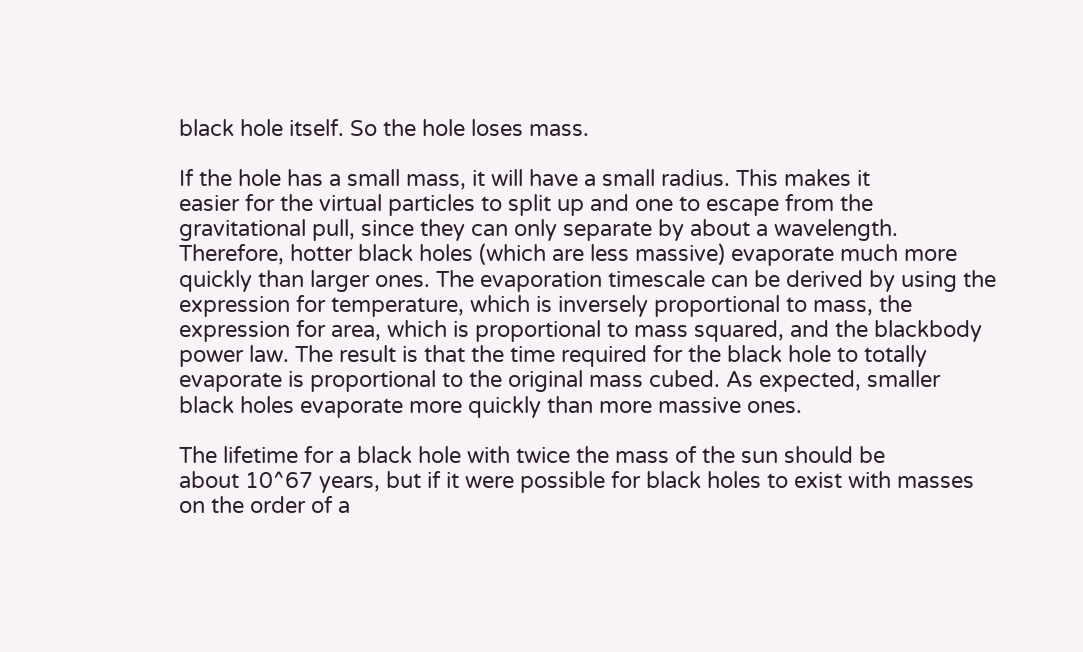black hole itself. So the hole loses mass.

If the hole has a small mass, it will have a small radius. This makes it
easier for the virtual particles to split up and one to escape from the
gravitational pull, since they can only separate by about a wavelength.
Therefore, hotter black holes (which are less massive) evaporate much more
quickly than larger ones. The evaporation timescale can be derived by using the
expression for temperature, which is inversely proportional to mass, the
expression for area, which is proportional to mass squared, and the blackbody
power law. The result is that the time required for the black hole to totally
evaporate is proportional to the original mass cubed. As expected, smaller
black holes evaporate more quickly than more massive ones.

The lifetime for a black hole with twice the mass of the sun should be
about 10^67 years, but if it were possible for black holes to exist with masses
on the order of a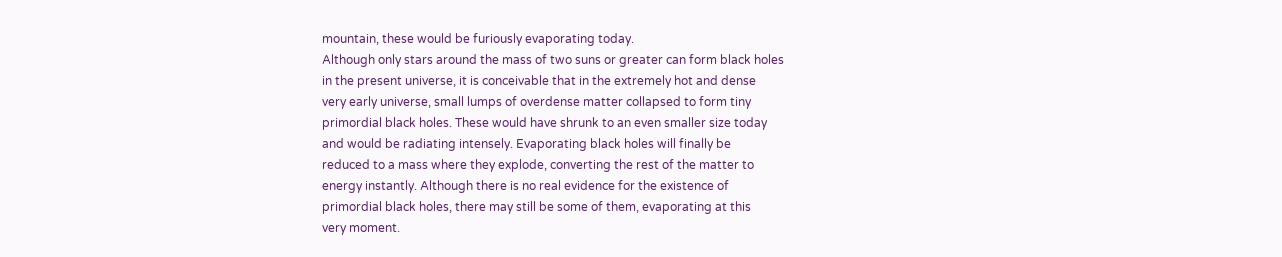mountain, these would be furiously evaporating today.
Although only stars around the mass of two suns or greater can form black holes
in the present universe, it is conceivable that in the extremely hot and dense
very early universe, small lumps of overdense matter collapsed to form tiny
primordial black holes. These would have shrunk to an even smaller size today
and would be radiating intensely. Evaporating black holes will finally be
reduced to a mass where they explode, converting the rest of the matter to
energy instantly. Although there is no real evidence for the existence of
primordial black holes, there may still be some of them, evaporating at this
very moment.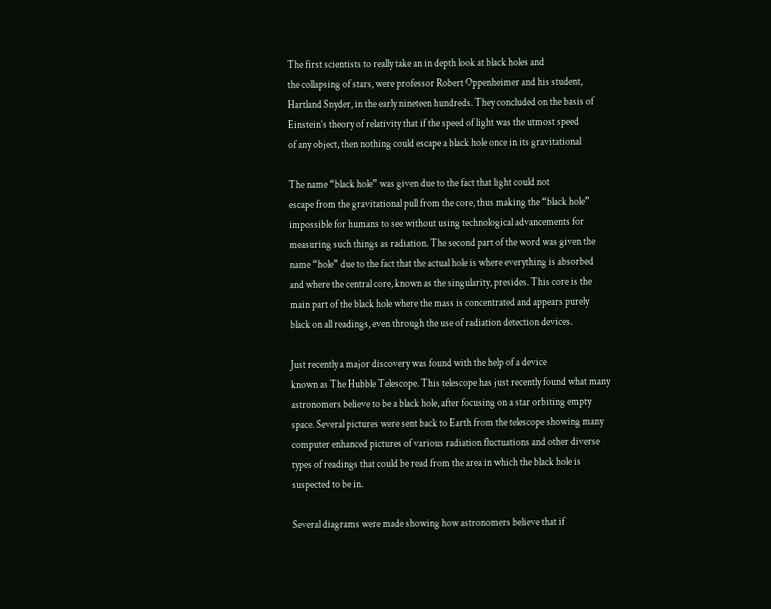The first scientists to really take an in depth look at black holes and
the collapsing of stars, were professor Robert Oppenheimer and his student,
Hartland Snyder, in the early nineteen hundreds. They concluded on the basis of
Einstein’s theory of relativity that if the speed of light was the utmost speed
of any object, then nothing could escape a black hole once in its gravitational

The name “black hole” was given due to the fact that light could not
escape from the gravitational pull from the core, thus making the “black hole”
impossible for humans to see without using technological advancements for
measuring such things as radiation. The second part of the word was given the
name “hole” due to the fact that the actual hole is where everything is absorbed
and where the central core, known as the singularity, presides. This core is the
main part of the black hole where the mass is concentrated and appears purely
black on all readings, even through the use of radiation detection devices.

Just recently a major discovery was found with the help of a device
known as The Hubble Telescope. This telescope has just recently found what many
astronomers believe to be a black hole, after focusing on a star orbiting empty
space. Several pictures were sent back to Earth from the telescope showing many
computer enhanced pictures of various radiation fluctuations and other diverse
types of readings that could be read from the area in which the black hole is
suspected to be in.

Several diagrams were made showing how astronomers believe that if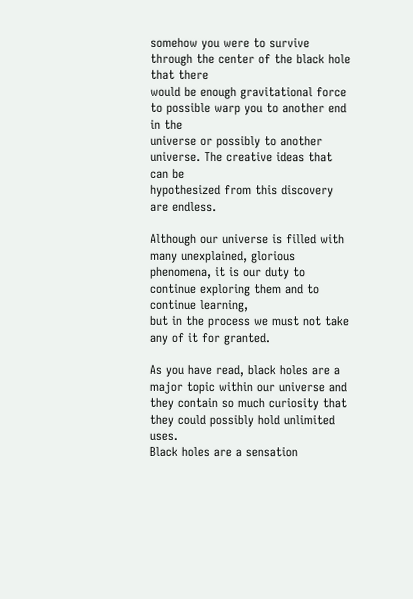somehow you were to survive through the center of the black hole that there
would be enough gravitational force to possible warp you to another end in the
universe or possibly to another universe. The creative ideas that can be
hypothesized from this discovery are endless.

Although our universe is filled with many unexplained, glorious
phenomena, it is our duty to continue exploring them and to continue learning,
but in the process we must not take any of it for granted.

As you have read, black holes are a major topic within our universe and
they contain so much curiosity that they could possibly hold unlimited uses.
Black holes are a sensation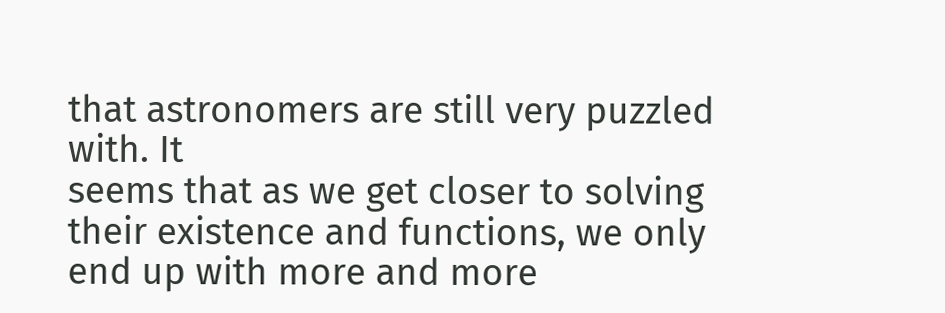that astronomers are still very puzzled with. It
seems that as we get closer to solving their existence and functions, we only
end up with more and more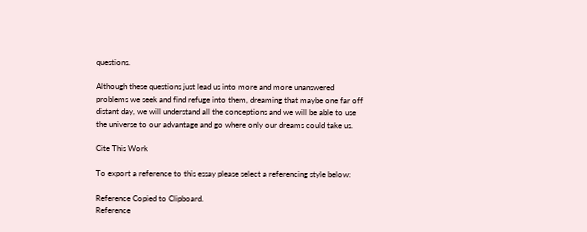questions.

Although these questions just lead us into more and more unanswered
problems we seek and find refuge into them, dreaming that maybe one far off
distant day, we will understand all the conceptions and we will be able to use
the universe to our advantage and go where only our dreams could take us.

Cite This Work

To export a reference to this essay please select a referencing style below:

Reference Copied to Clipboard.
Reference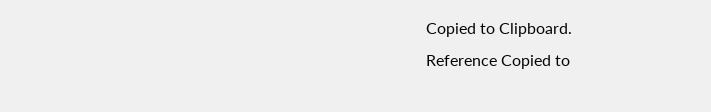Copied to Clipboard.
Reference Copied to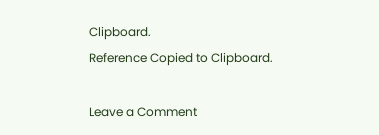Clipboard.
Reference Copied to Clipboard.

Leave a Comment